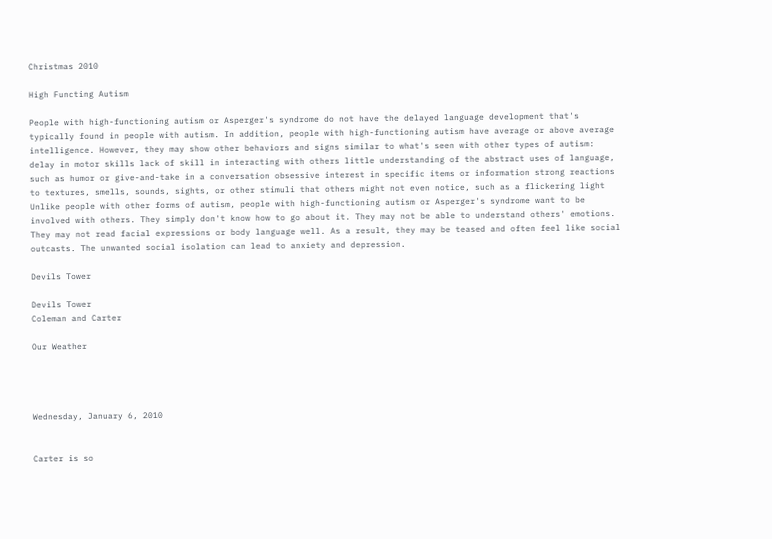Christmas 2010

High Functing Autism

People with high-functioning autism or Asperger's syndrome do not have the delayed language development that's typically found in people with autism. In addition, people with high-functioning autism have average or above average intelligence. However, they may show other behaviors and signs similar to what's seen with other types of autism: delay in motor skills lack of skill in interacting with others little understanding of the abstract uses of language, such as humor or give-and-take in a conversation obsessive interest in specific items or information strong reactions to textures, smells, sounds, sights, or other stimuli that others might not even notice, such as a flickering light Unlike people with other forms of autism, people with high-functioning autism or Asperger's syndrome want to be involved with others. They simply don't know how to go about it. They may not be able to understand others' emotions. They may not read facial expressions or body language well. As a result, they may be teased and often feel like social outcasts. The unwanted social isolation can lead to anxiety and depression.

Devils Tower

Devils Tower
Coleman and Carter

Our Weather




Wednesday, January 6, 2010


Carter is so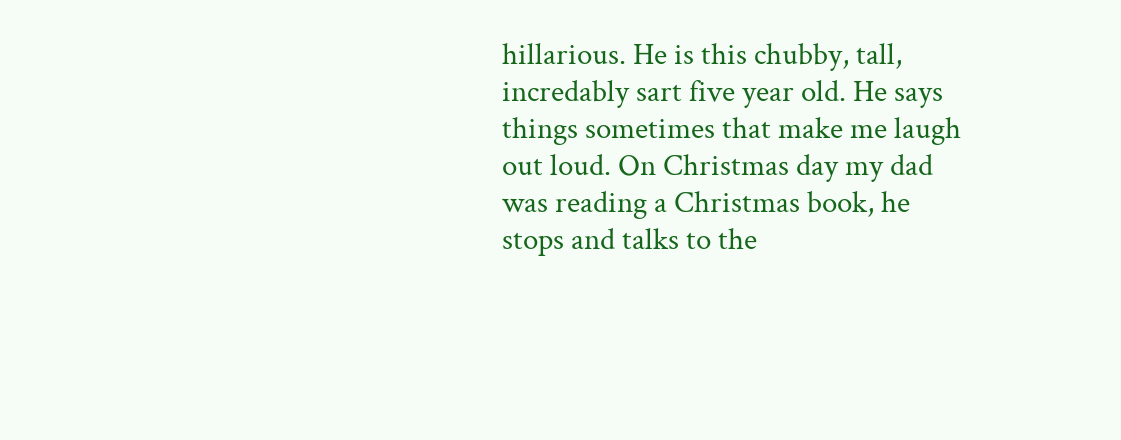hillarious. He is this chubby, tall, incredably sart five year old. He says things sometimes that make me laugh out loud. On Christmas day my dad was reading a Christmas book, he stops and talks to the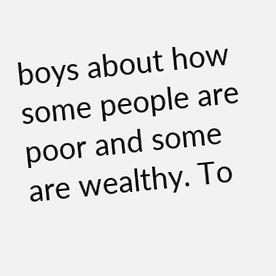boys about how some people are poor and some are wealthy. To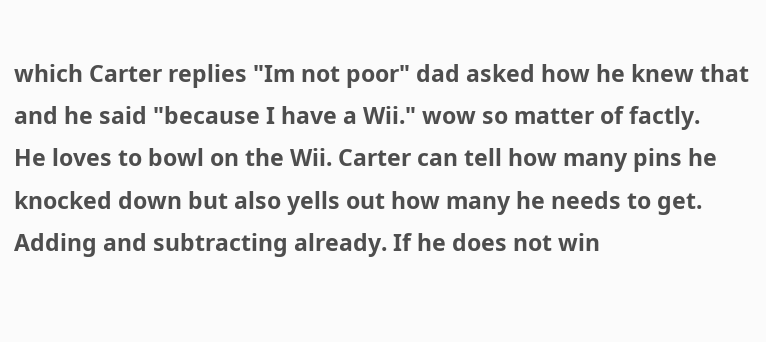which Carter replies "Im not poor" dad asked how he knew that and he said "because I have a Wii." wow so matter of factly.
He loves to bowl on the Wii. Carter can tell how many pins he knocked down but also yells out how many he needs to get. Adding and subtracting already. If he does not win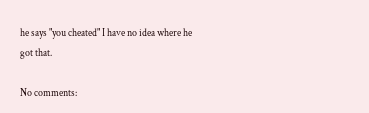he says "you cheated" I have no idea where he got that.

No comments: